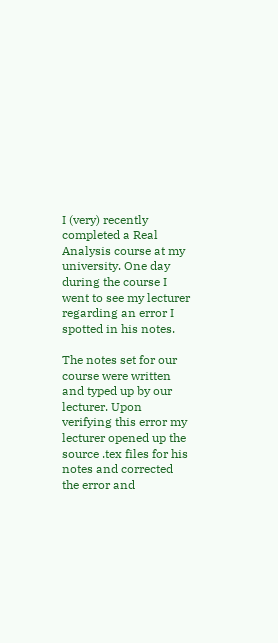I (very) recently completed a Real Analysis course at my university. One day during the course I went to see my lecturer regarding an error I spotted in his notes.

The notes set for our course were written and typed up by our lecturer. Upon verifying this error my lecturer opened up the source .tex files for his notes and corrected the error and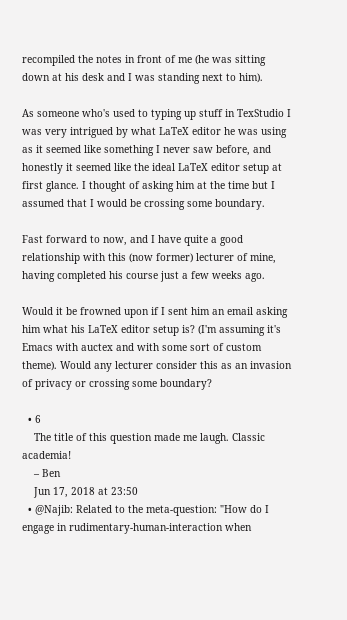recompiled the notes in front of me (he was sitting down at his desk and I was standing next to him).

As someone who's used to typing up stuff in TexStudio I was very intrigued by what LaTeX editor he was using as it seemed like something I never saw before, and honestly it seemed like the ideal LaTeX editor setup at first glance. I thought of asking him at the time but I assumed that I would be crossing some boundary.

Fast forward to now, and I have quite a good relationship with this (now former) lecturer of mine, having completed his course just a few weeks ago.

Would it be frowned upon if I sent him an email asking him what his LaTeX editor setup is? (I'm assuming it's Emacs with auctex and with some sort of custom theme). Would any lecturer consider this as an invasion of privacy or crossing some boundary?

  • 6
    The title of this question made me laugh. Classic academia!
    – Ben
    Jun 17, 2018 at 23:50
  • @Najib: Related to the meta-question: "How do I engage in rudimentary-human-interaction when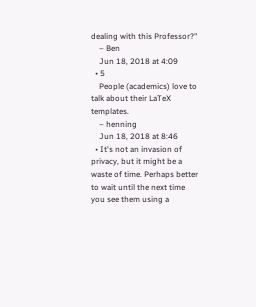dealing with this Professor?"
    – Ben
    Jun 18, 2018 at 4:09
  • 5
    People (academics) love to talk about their LaTeX templates.
    – henning
    Jun 18, 2018 at 8:46
  • It's not an invasion of privacy, but it might be a waste of time. Perhaps better to wait until the next time you see them using a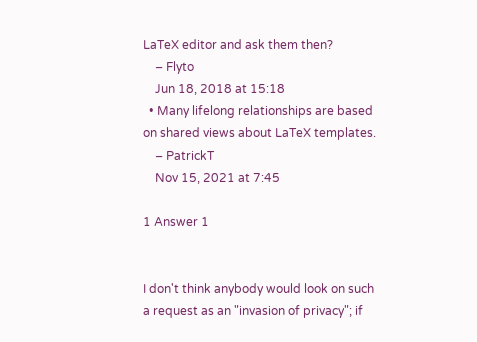LaTeX editor and ask them then?
    – Flyto
    Jun 18, 2018 at 15:18
  • Many lifelong relationships are based on shared views about LaTeX templates.
    – PatrickT
    Nov 15, 2021 at 7:45

1 Answer 1


I don't think anybody would look on such a request as an "invasion of privacy"; if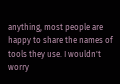anything, most people are happy to share the names of tools they use. I wouldn't worry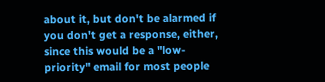about it, but don't be alarmed if you don't get a response, either, since this would be a "low-priority" email for most people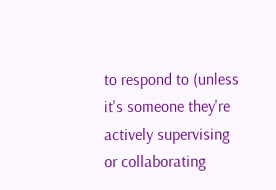to respond to (unless it's someone they're actively supervising or collaborating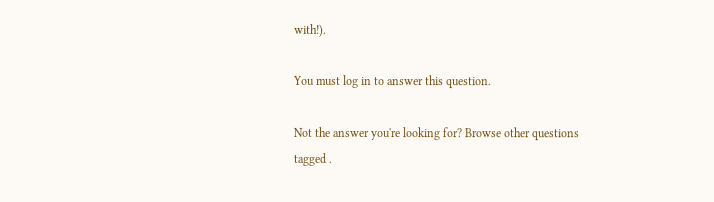with!).

You must log in to answer this question.

Not the answer you're looking for? Browse other questions tagged .